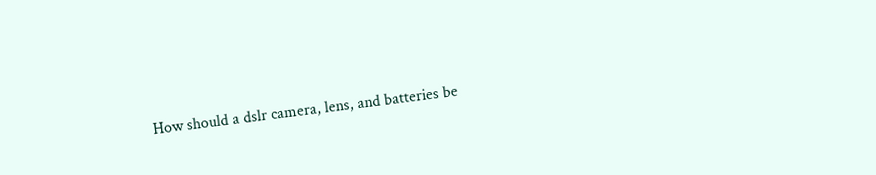How should a dslr camera, lens, and batteries be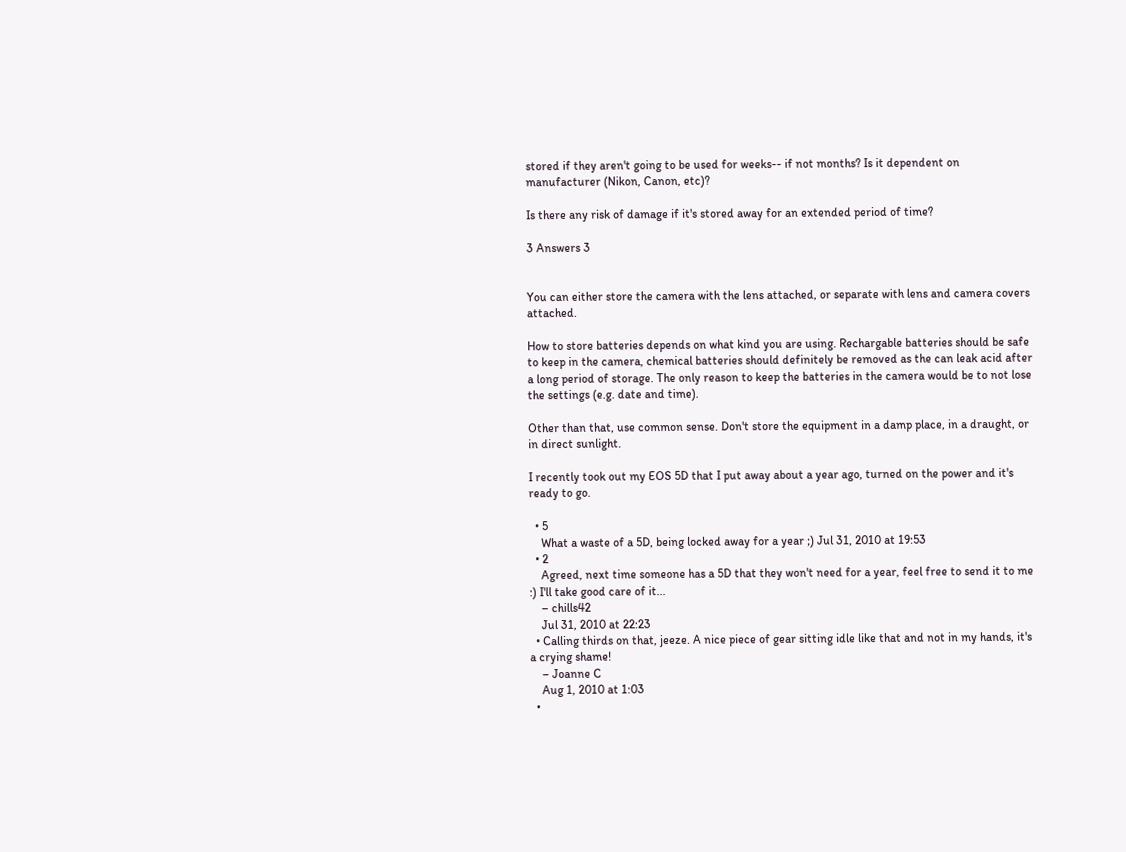stored if they aren't going to be used for weeks-- if not months? Is it dependent on manufacturer (Nikon, Canon, etc)?

Is there any risk of damage if it's stored away for an extended period of time?

3 Answers 3


You can either store the camera with the lens attached, or separate with lens and camera covers attached.

How to store batteries depends on what kind you are using. Rechargable batteries should be safe to keep in the camera, chemical batteries should definitely be removed as the can leak acid after a long period of storage. The only reason to keep the batteries in the camera would be to not lose the settings (e.g. date and time).

Other than that, use common sense. Don't store the equipment in a damp place, in a draught, or in direct sunlight.

I recently took out my EOS 5D that I put away about a year ago, turned on the power and it's ready to go.

  • 5
    What a waste of a 5D, being locked away for a year ;) Jul 31, 2010 at 19:53
  • 2
    Agreed, next time someone has a 5D that they won't need for a year, feel free to send it to me :) I'll take good care of it...
    – chills42
    Jul 31, 2010 at 22:23
  • Calling thirds on that, jeeze. A nice piece of gear sitting idle like that and not in my hands, it's a crying shame!
    – Joanne C
    Aug 1, 2010 at 1:03
  •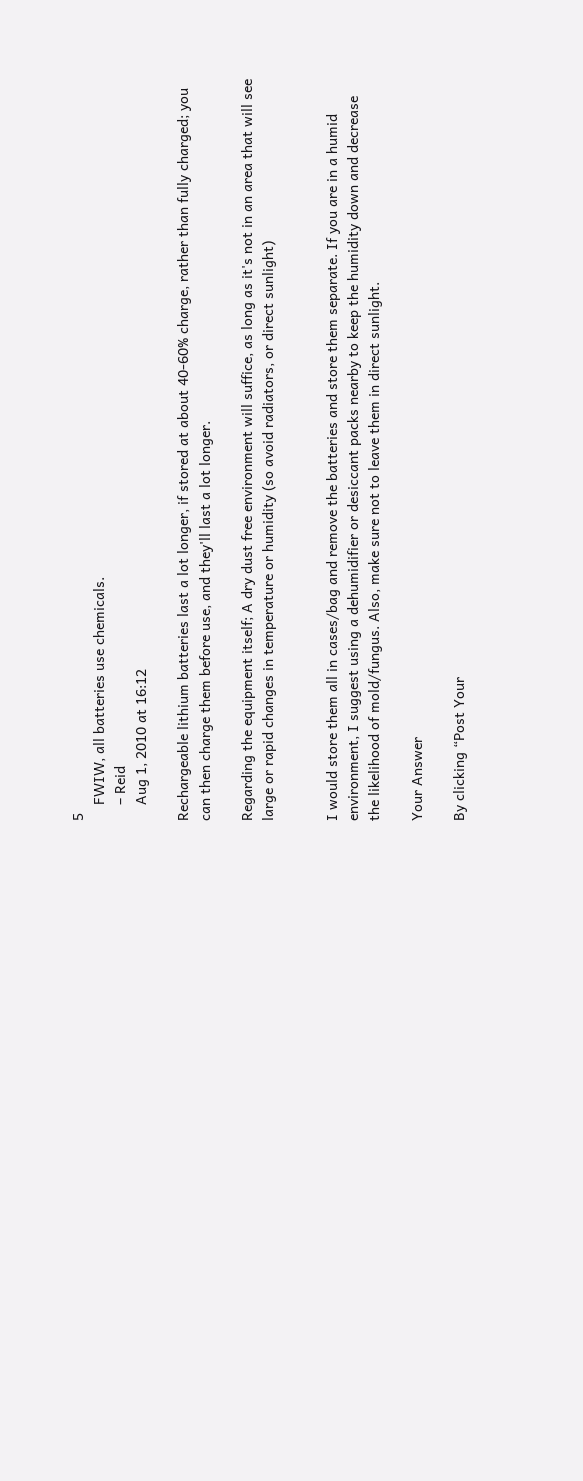5
    FWIW, all batteries use chemicals.
    – Reid
    Aug 1, 2010 at 16:12

Rechargeable lithium batteries last a lot longer, if stored at about 40-60% charge, rather than fully charged; you can then charge them before use, and they'll last a lot longer.

Regarding the equipment itself; A dry dust free environment will suffice, as long as it's not in an area that will see large or rapid changes in temperature or humidity (so avoid radiators, or direct sunlight)


I would store them all in cases/bag and remove the batteries and store them separate. If you are in a humid environment, I suggest using a dehumidifier or desiccant packs nearby to keep the humidity down and decrease the likelihood of mold/fungus. Also, make sure not to leave them in direct sunlight.

Your Answer

By clicking “Post Your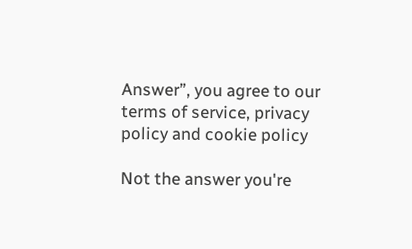Answer”, you agree to our terms of service, privacy policy and cookie policy

Not the answer you're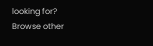looking for? Browse other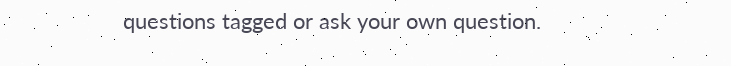questions tagged or ask your own question.